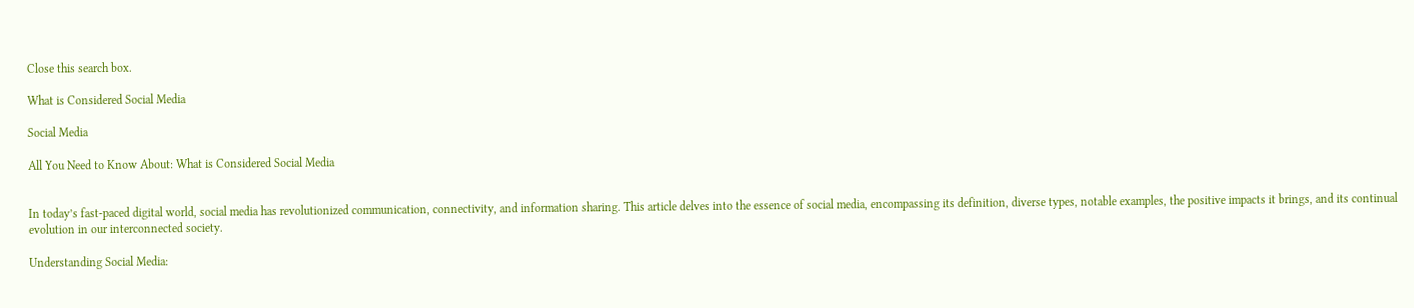Close this search box.

What is Considered Social Media

Social Media

All You Need to Know About: What is Considered Social Media


In today’s fast-paced digital world, social media has revolutionized communication, connectivity, and information sharing. This article delves into the essence of social media, encompassing its definition, diverse types, notable examples, the positive impacts it brings, and its continual evolution in our interconnected society.

Understanding Social Media: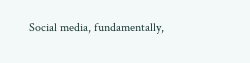Social media, fundamentally,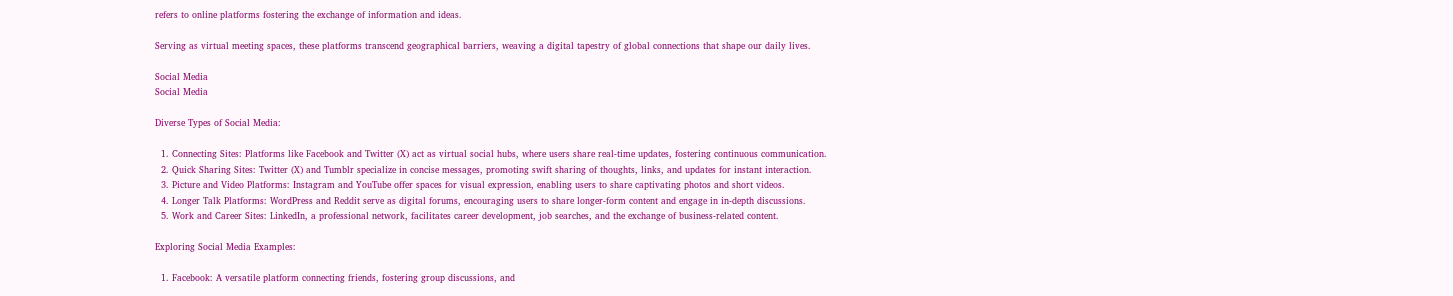refers to online platforms fostering the exchange of information and ideas.

Serving as virtual meeting spaces, these platforms transcend geographical barriers, weaving a digital tapestry of global connections that shape our daily lives.

Social Media
Social Media

Diverse Types of Social Media:

  1. Connecting Sites: Platforms like Facebook and Twitter (X) act as virtual social hubs, where users share real-time updates, fostering continuous communication.
  2. Quick Sharing Sites: Twitter (X) and Tumblr specialize in concise messages, promoting swift sharing of thoughts, links, and updates for instant interaction.
  3. Picture and Video Platforms: Instagram and YouTube offer spaces for visual expression, enabling users to share captivating photos and short videos.
  4. Longer Talk Platforms: WordPress and Reddit serve as digital forums, encouraging users to share longer-form content and engage in in-depth discussions.
  5. Work and Career Sites: LinkedIn, a professional network, facilitates career development, job searches, and the exchange of business-related content.

Exploring Social Media Examples:

  1. Facebook: A versatile platform connecting friends, fostering group discussions, and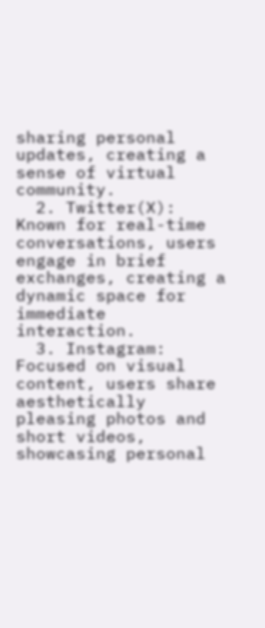sharing personal updates, creating a sense of virtual community.
  2. Twitter(X): Known for real-time conversations, users engage in brief exchanges, creating a dynamic space for immediate interaction.
  3. Instagram: Focused on visual content, users share aesthetically pleasing photos and short videos, showcasing personal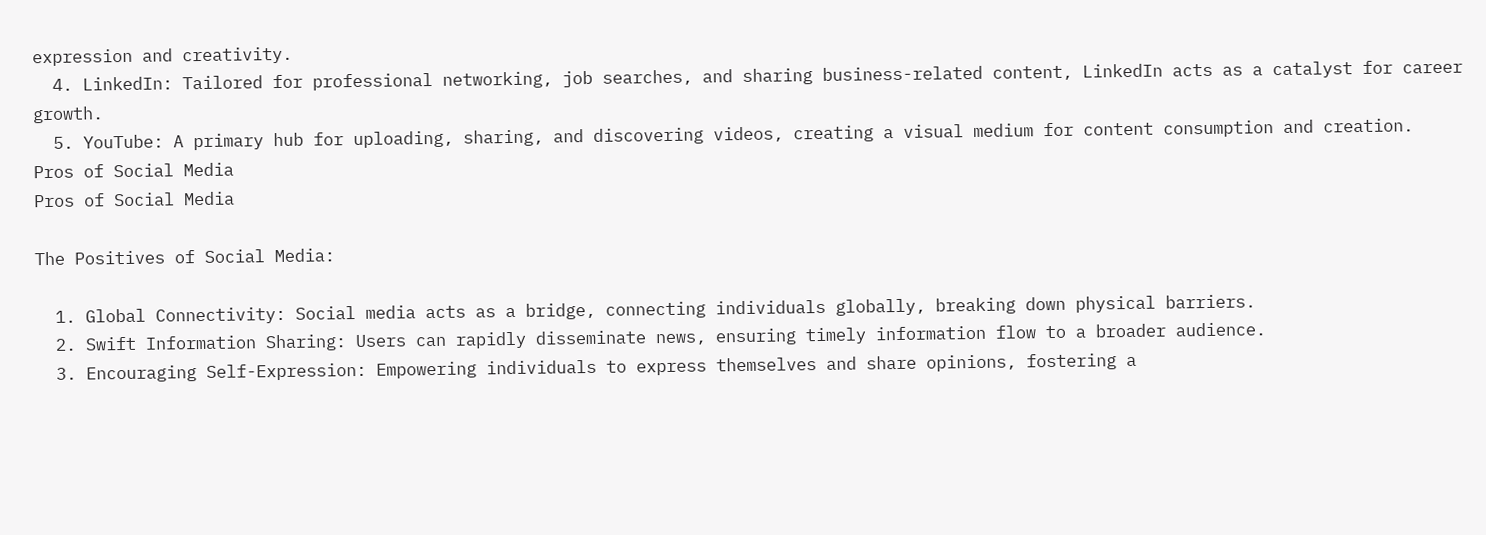expression and creativity.
  4. LinkedIn: Tailored for professional networking, job searches, and sharing business-related content, LinkedIn acts as a catalyst for career growth.
  5. YouTube: A primary hub for uploading, sharing, and discovering videos, creating a visual medium for content consumption and creation.
Pros of Social Media
Pros of Social Media

The Positives of Social Media:

  1. Global Connectivity: Social media acts as a bridge, connecting individuals globally, breaking down physical barriers.
  2. Swift Information Sharing: Users can rapidly disseminate news, ensuring timely information flow to a broader audience.
  3. Encouraging Self-Expression: Empowering individuals to express themselves and share opinions, fostering a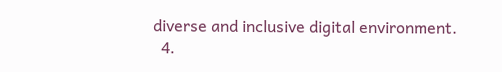diverse and inclusive digital environment.
  4.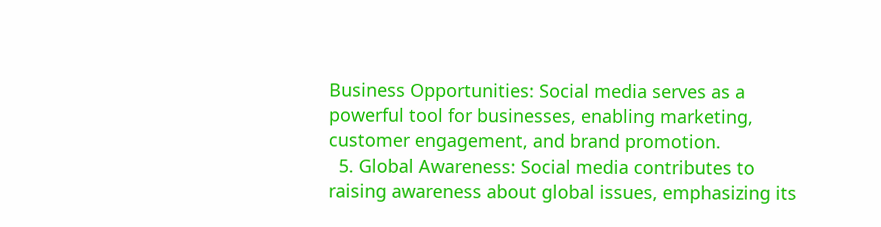Business Opportunities: Social media serves as a powerful tool for businesses, enabling marketing, customer engagement, and brand promotion.
  5. Global Awareness: Social media contributes to raising awareness about global issues, emphasizing its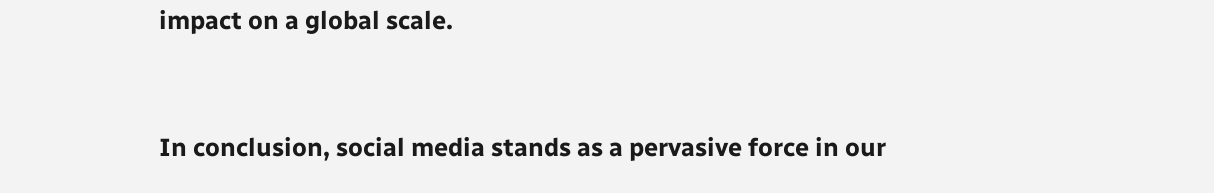impact on a global scale.


In conclusion, social media stands as a pervasive force in our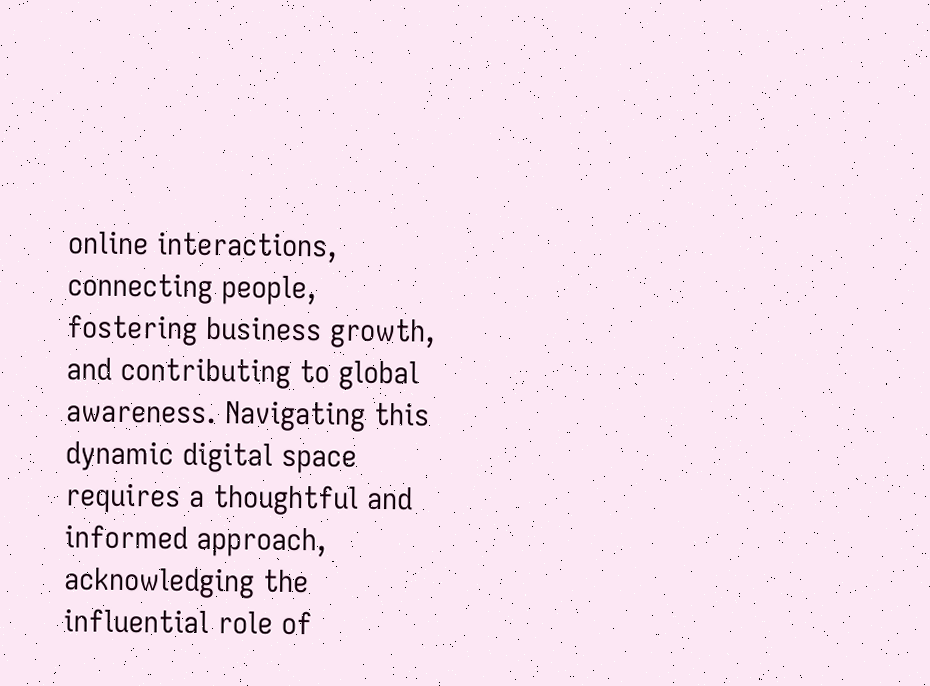online interactions, connecting people, fostering business growth, and contributing to global awareness. Navigating this dynamic digital space requires a thoughtful and informed approach, acknowledging the influential role of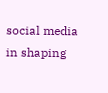social media in shaping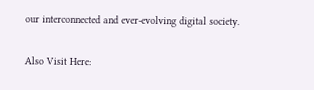our interconnected and ever-evolving digital society.

Also Visit Here: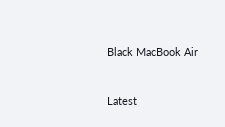Black MacBook Air


Latest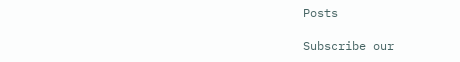Posts

Subscribe our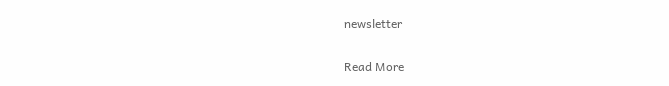newsletter

Read More